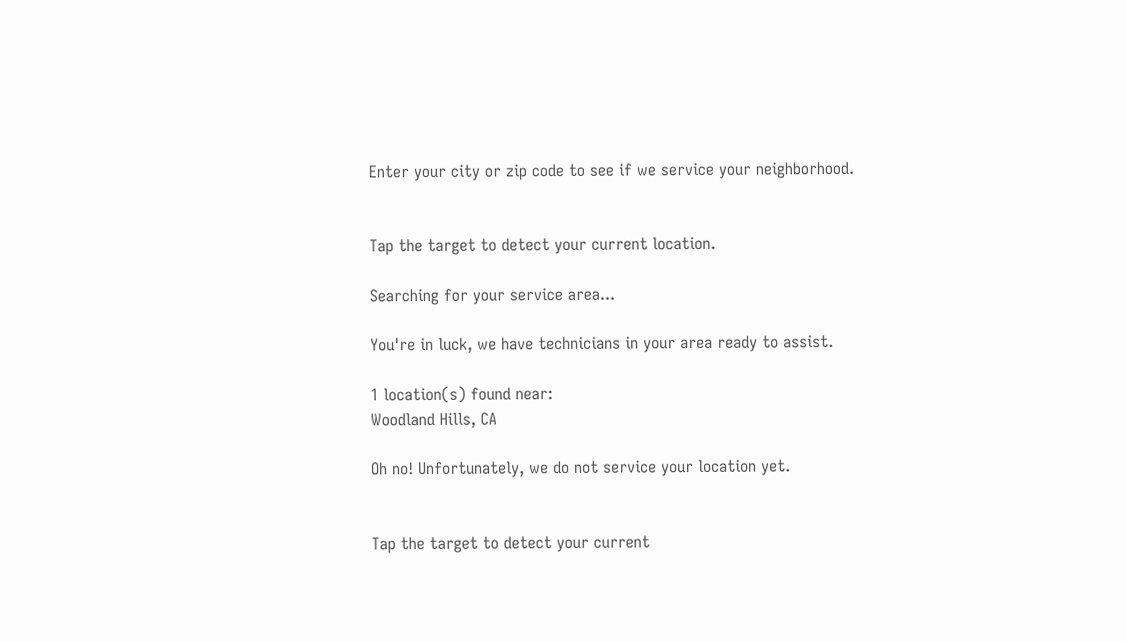Enter your city or zip code to see if we service your neighborhood.


Tap the target to detect your current location.

Searching for your service area...

You're in luck, we have technicians in your area ready to assist.

1 location(s) found near:
Woodland Hills, CA

Oh no! Unfortunately, we do not service your location yet.


Tap the target to detect your current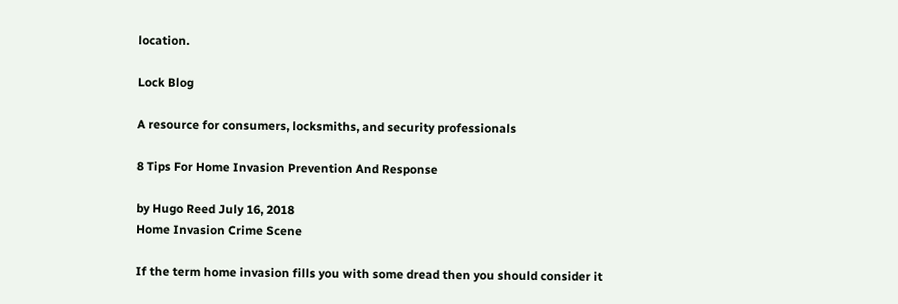location.

Lock Blog

A resource for consumers, locksmiths, and security professionals

8 Tips For Home Invasion Prevention And Response

by Hugo Reed July 16, 2018
Home Invasion Crime Scene

If the term home invasion fills you with some dread then you should consider it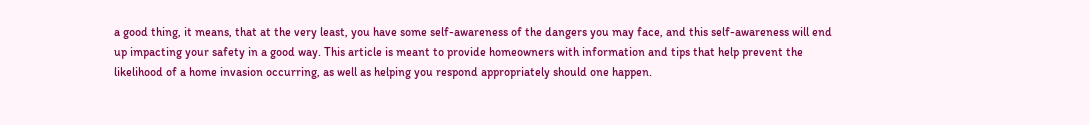a good thing, it means, that at the very least, you have some self-awareness of the dangers you may face, and this self-awareness will end up impacting your safety in a good way. This article is meant to provide homeowners with information and tips that help prevent the likelihood of a home invasion occurring, as well as helping you respond appropriately should one happen.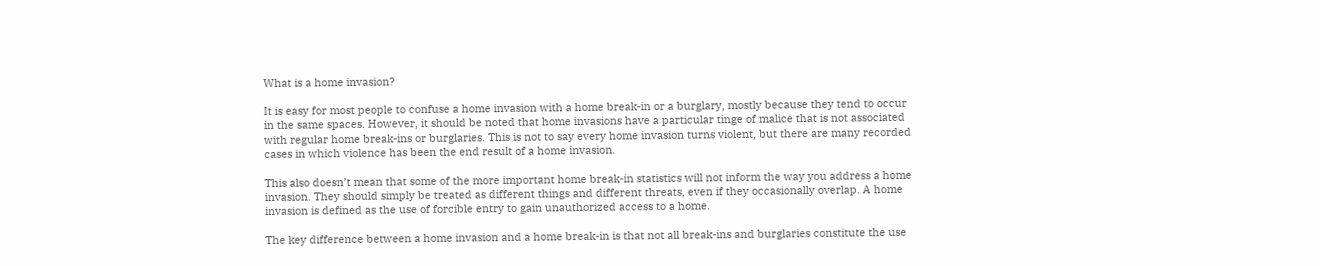What is a home invasion?

It is easy for most people to confuse a home invasion with a home break-in or a burglary, mostly because they tend to occur in the same spaces. However, it should be noted that home invasions have a particular tinge of malice that is not associated with regular home break-ins or burglaries. This is not to say every home invasion turns violent, but there are many recorded cases in which violence has been the end result of a home invasion.

This also doesn’t mean that some of the more important home break-in statistics will not inform the way you address a home invasion. They should simply be treated as different things and different threats, even if they occasionally overlap. A home invasion is defined as the use of forcible entry to gain unauthorized access to a home.

The key difference between a home invasion and a home break-in is that not all break-ins and burglaries constitute the use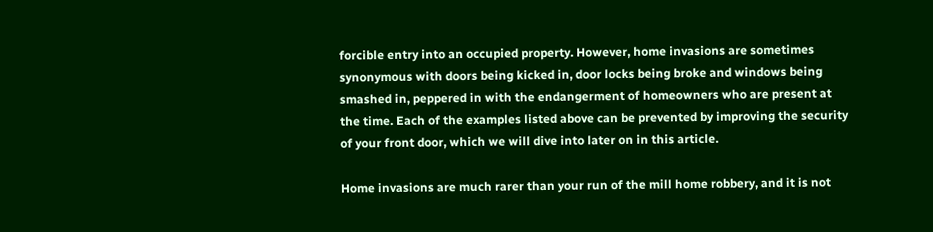forcible entry into an occupied property. However, home invasions are sometimes synonymous with doors being kicked in, door locks being broke and windows being smashed in, peppered in with the endangerment of homeowners who are present at the time. Each of the examples listed above can be prevented by improving the security of your front door, which we will dive into later on in this article.

Home invasions are much rarer than your run of the mill home robbery, and it is not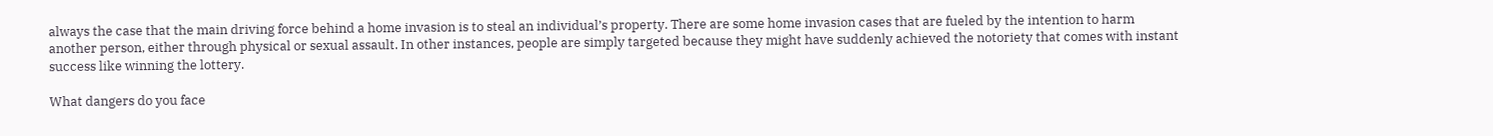always the case that the main driving force behind a home invasion is to steal an individual’s property. There are some home invasion cases that are fueled by the intention to harm another person, either through physical or sexual assault. In other instances, people are simply targeted because they might have suddenly achieved the notoriety that comes with instant success like winning the lottery.

What dangers do you face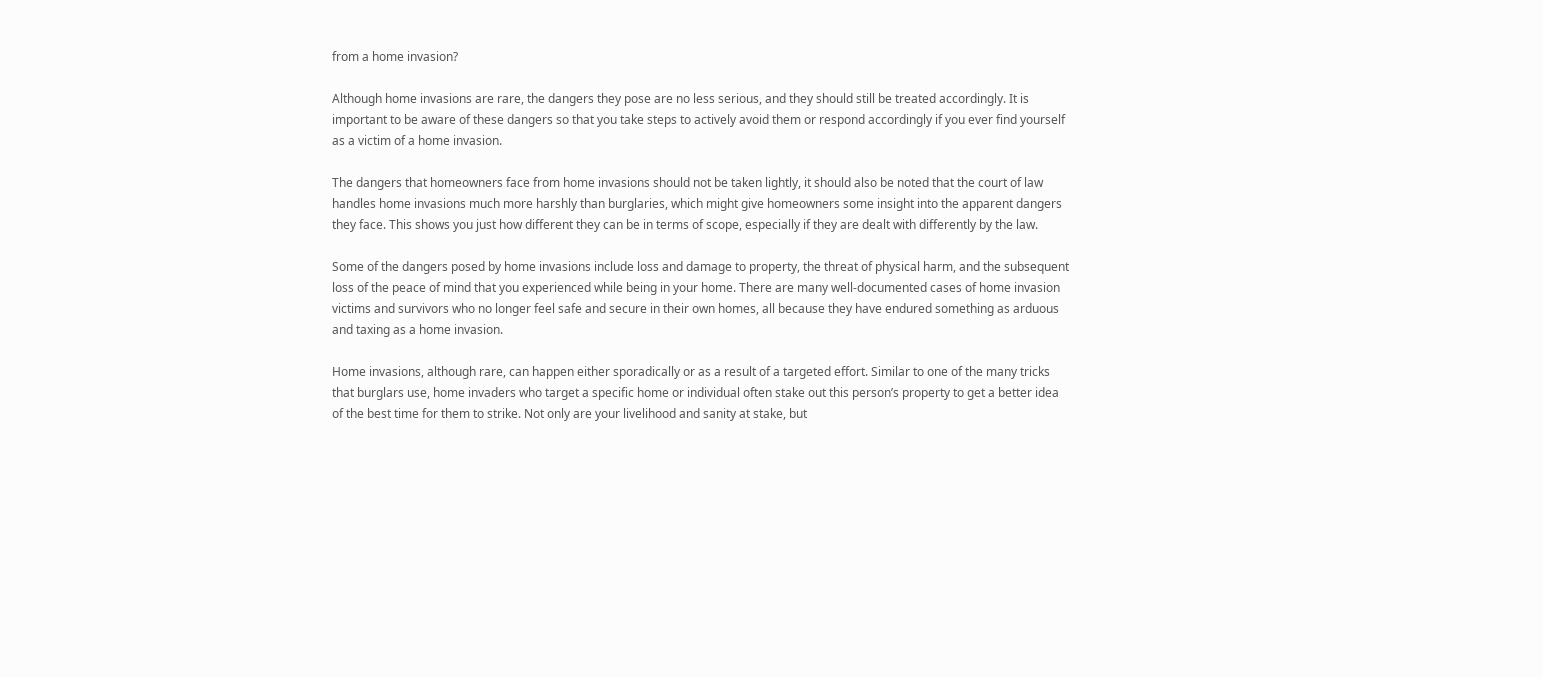from a home invasion?

Although home invasions are rare, the dangers they pose are no less serious, and they should still be treated accordingly. It is important to be aware of these dangers so that you take steps to actively avoid them or respond accordingly if you ever find yourself as a victim of a home invasion.

The dangers that homeowners face from home invasions should not be taken lightly, it should also be noted that the court of law handles home invasions much more harshly than burglaries, which might give homeowners some insight into the apparent dangers they face. This shows you just how different they can be in terms of scope, especially if they are dealt with differently by the law.

Some of the dangers posed by home invasions include loss and damage to property, the threat of physical harm, and the subsequent loss of the peace of mind that you experienced while being in your home. There are many well-documented cases of home invasion victims and survivors who no longer feel safe and secure in their own homes, all because they have endured something as arduous and taxing as a home invasion.

Home invasions, although rare, can happen either sporadically or as a result of a targeted effort. Similar to one of the many tricks that burglars use, home invaders who target a specific home or individual often stake out this person’s property to get a better idea of the best time for them to strike. Not only are your livelihood and sanity at stake, but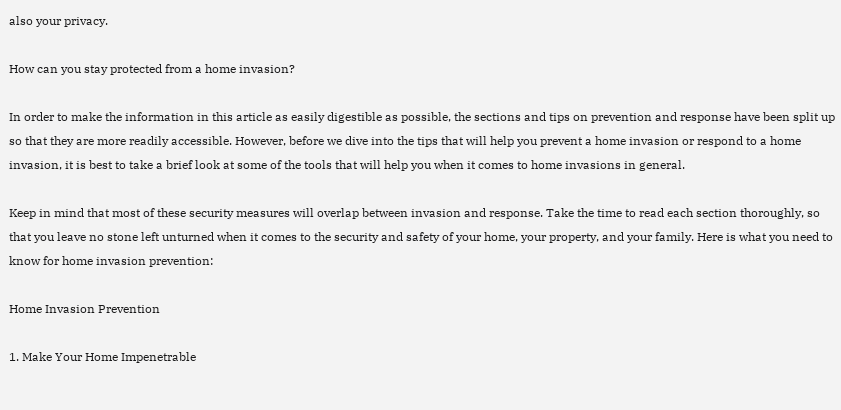also your privacy.

How can you stay protected from a home invasion?

In order to make the information in this article as easily digestible as possible, the sections and tips on prevention and response have been split up so that they are more readily accessible. However, before we dive into the tips that will help you prevent a home invasion or respond to a home invasion, it is best to take a brief look at some of the tools that will help you when it comes to home invasions in general.

Keep in mind that most of these security measures will overlap between invasion and response. Take the time to read each section thoroughly, so that you leave no stone left unturned when it comes to the security and safety of your home, your property, and your family. Here is what you need to know for home invasion prevention:

Home Invasion Prevention

1. Make Your Home Impenetrable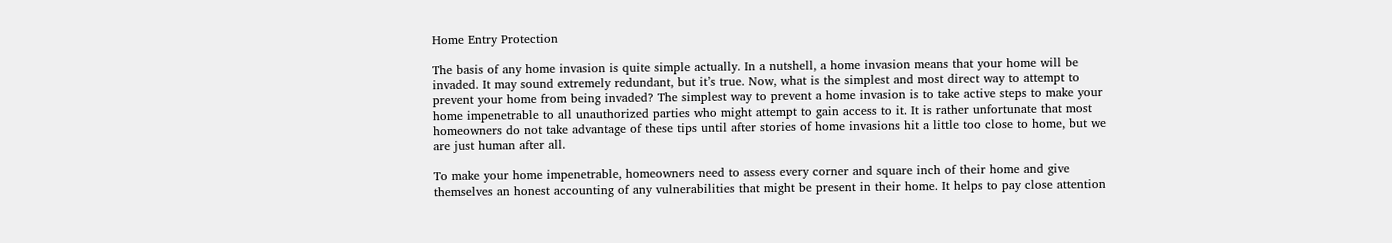Home Entry Protection

The basis of any home invasion is quite simple actually. In a nutshell, a home invasion means that your home will be invaded. It may sound extremely redundant, but it’s true. Now, what is the simplest and most direct way to attempt to prevent your home from being invaded? The simplest way to prevent a home invasion is to take active steps to make your home impenetrable to all unauthorized parties who might attempt to gain access to it. It is rather unfortunate that most homeowners do not take advantage of these tips until after stories of home invasions hit a little too close to home, but we are just human after all.

To make your home impenetrable, homeowners need to assess every corner and square inch of their home and give themselves an honest accounting of any vulnerabilities that might be present in their home. It helps to pay close attention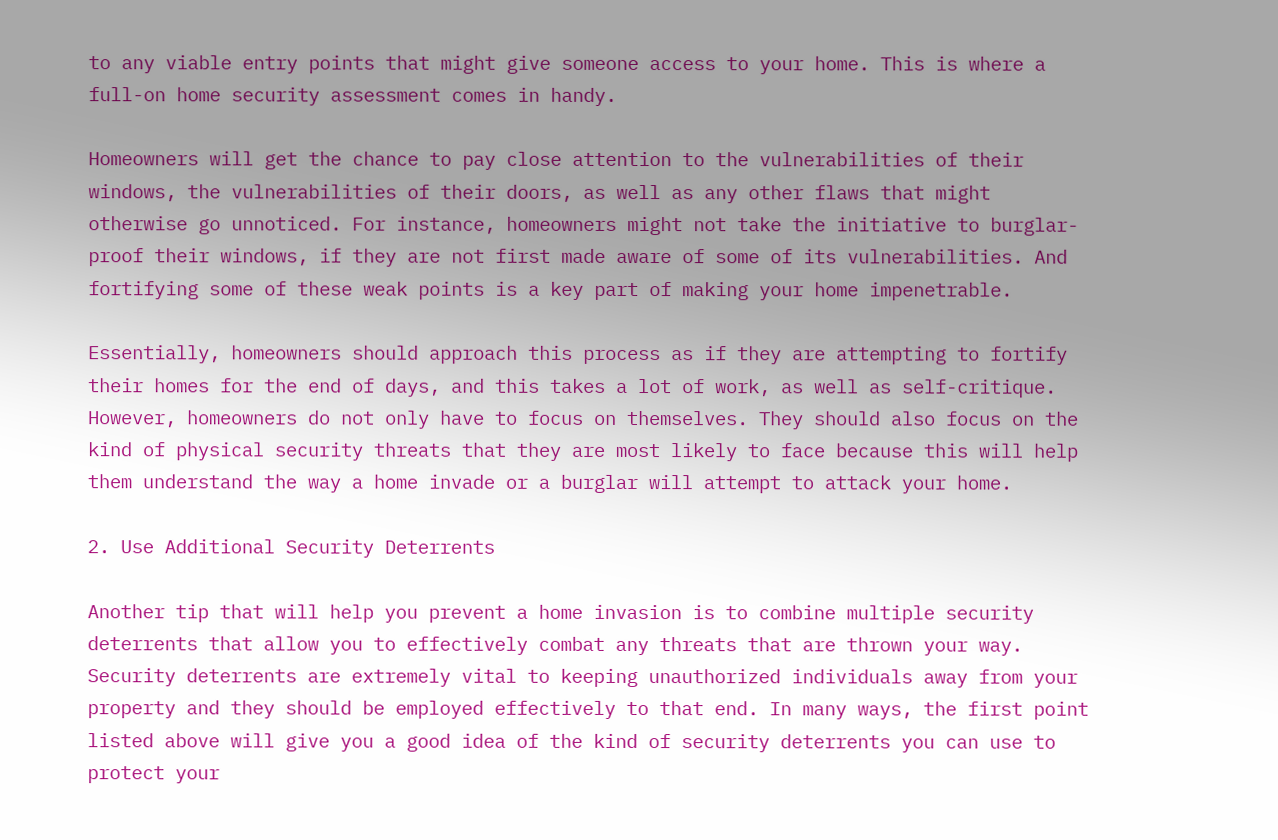to any viable entry points that might give someone access to your home. This is where a full-on home security assessment comes in handy.

Homeowners will get the chance to pay close attention to the vulnerabilities of their windows, the vulnerabilities of their doors, as well as any other flaws that might otherwise go unnoticed. For instance, homeowners might not take the initiative to burglar-proof their windows, if they are not first made aware of some of its vulnerabilities. And fortifying some of these weak points is a key part of making your home impenetrable.

Essentially, homeowners should approach this process as if they are attempting to fortify their homes for the end of days, and this takes a lot of work, as well as self-critique. However, homeowners do not only have to focus on themselves. They should also focus on the kind of physical security threats that they are most likely to face because this will help them understand the way a home invade or a burglar will attempt to attack your home.

2. Use Additional Security Deterrents

Another tip that will help you prevent a home invasion is to combine multiple security deterrents that allow you to effectively combat any threats that are thrown your way. Security deterrents are extremely vital to keeping unauthorized individuals away from your property and they should be employed effectively to that end. In many ways, the first point listed above will give you a good idea of the kind of security deterrents you can use to protect your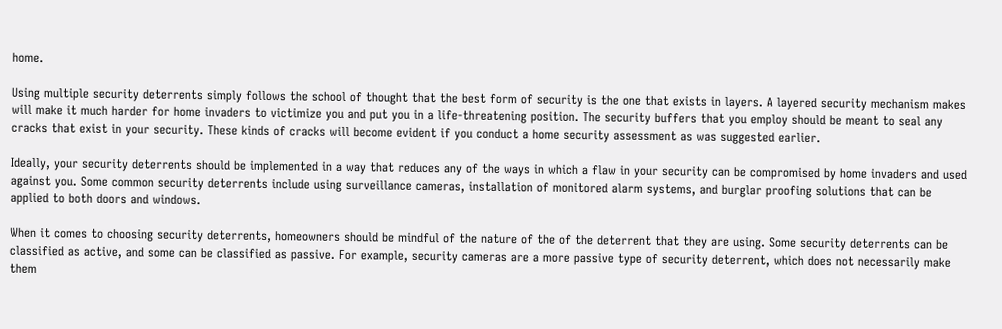home.

Using multiple security deterrents simply follows the school of thought that the best form of security is the one that exists in layers. A layered security mechanism makes will make it much harder for home invaders to victimize you and put you in a life-threatening position. The security buffers that you employ should be meant to seal any cracks that exist in your security. These kinds of cracks will become evident if you conduct a home security assessment as was suggested earlier.

Ideally, your security deterrents should be implemented in a way that reduces any of the ways in which a flaw in your security can be compromised by home invaders and used against you. Some common security deterrents include using surveillance cameras, installation of monitored alarm systems, and burglar proofing solutions that can be applied to both doors and windows.

When it comes to choosing security deterrents, homeowners should be mindful of the nature of the of the deterrent that they are using. Some security deterrents can be classified as active, and some can be classified as passive. For example, security cameras are a more passive type of security deterrent, which does not necessarily make them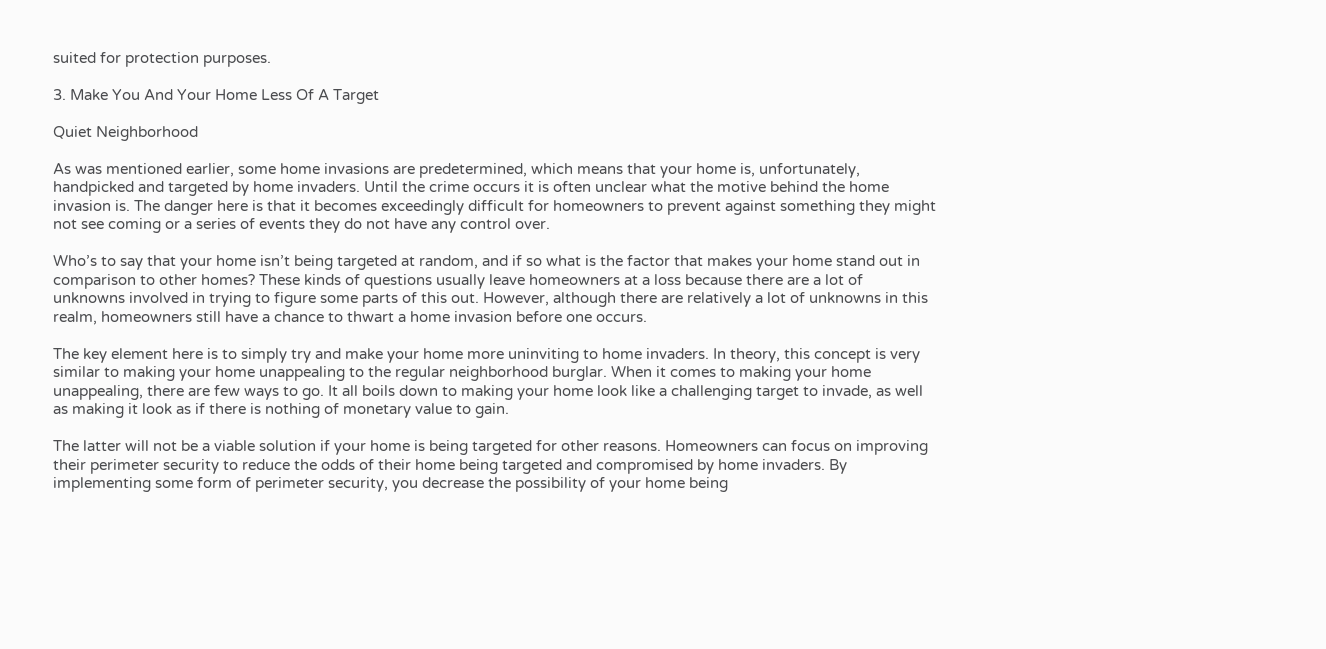suited for protection purposes.

3. Make You And Your Home Less Of A Target

Quiet Neighborhood

As was mentioned earlier, some home invasions are predetermined, which means that your home is, unfortunately, handpicked and targeted by home invaders. Until the crime occurs it is often unclear what the motive behind the home invasion is. The danger here is that it becomes exceedingly difficult for homeowners to prevent against something they might not see coming or a series of events they do not have any control over.

Who’s to say that your home isn’t being targeted at random, and if so what is the factor that makes your home stand out in comparison to other homes? These kinds of questions usually leave homeowners at a loss because there are a lot of unknowns involved in trying to figure some parts of this out. However, although there are relatively a lot of unknowns in this realm, homeowners still have a chance to thwart a home invasion before one occurs.

The key element here is to simply try and make your home more uninviting to home invaders. In theory, this concept is very similar to making your home unappealing to the regular neighborhood burglar. When it comes to making your home unappealing, there are few ways to go. It all boils down to making your home look like a challenging target to invade, as well as making it look as if there is nothing of monetary value to gain.

The latter will not be a viable solution if your home is being targeted for other reasons. Homeowners can focus on improving their perimeter security to reduce the odds of their home being targeted and compromised by home invaders. By implementing some form of perimeter security, you decrease the possibility of your home being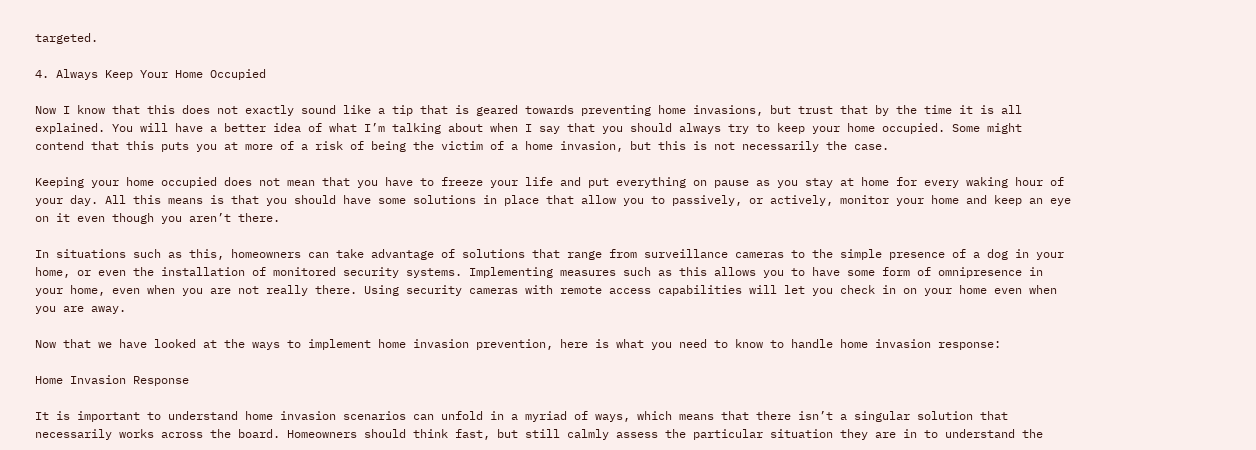targeted.

4. Always Keep Your Home Occupied

Now I know that this does not exactly sound like a tip that is geared towards preventing home invasions, but trust that by the time it is all explained. You will have a better idea of what I’m talking about when I say that you should always try to keep your home occupied. Some might contend that this puts you at more of a risk of being the victim of a home invasion, but this is not necessarily the case.

Keeping your home occupied does not mean that you have to freeze your life and put everything on pause as you stay at home for every waking hour of your day. All this means is that you should have some solutions in place that allow you to passively, or actively, monitor your home and keep an eye on it even though you aren’t there.

In situations such as this, homeowners can take advantage of solutions that range from surveillance cameras to the simple presence of a dog in your home, or even the installation of monitored security systems. Implementing measures such as this allows you to have some form of omnipresence in your home, even when you are not really there. Using security cameras with remote access capabilities will let you check in on your home even when you are away.

Now that we have looked at the ways to implement home invasion prevention, here is what you need to know to handle home invasion response:

Home Invasion Response

It is important to understand home invasion scenarios can unfold in a myriad of ways, which means that there isn’t a singular solution that necessarily works across the board. Homeowners should think fast, but still calmly assess the particular situation they are in to understand the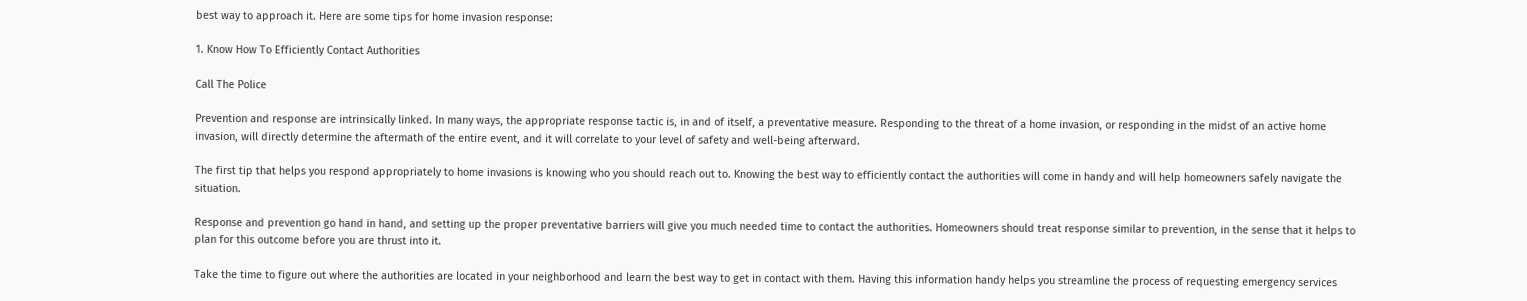best way to approach it. Here are some tips for home invasion response:

1. Know How To Efficiently Contact Authorities

Call The Police

Prevention and response are intrinsically linked. In many ways, the appropriate response tactic is, in and of itself, a preventative measure. Responding to the threat of a home invasion, or responding in the midst of an active home invasion, will directly determine the aftermath of the entire event, and it will correlate to your level of safety and well-being afterward.

The first tip that helps you respond appropriately to home invasions is knowing who you should reach out to. Knowing the best way to efficiently contact the authorities will come in handy and will help homeowners safely navigate the situation.

Response and prevention go hand in hand, and setting up the proper preventative barriers will give you much needed time to contact the authorities. Homeowners should treat response similar to prevention, in the sense that it helps to plan for this outcome before you are thrust into it.

Take the time to figure out where the authorities are located in your neighborhood and learn the best way to get in contact with them. Having this information handy helps you streamline the process of requesting emergency services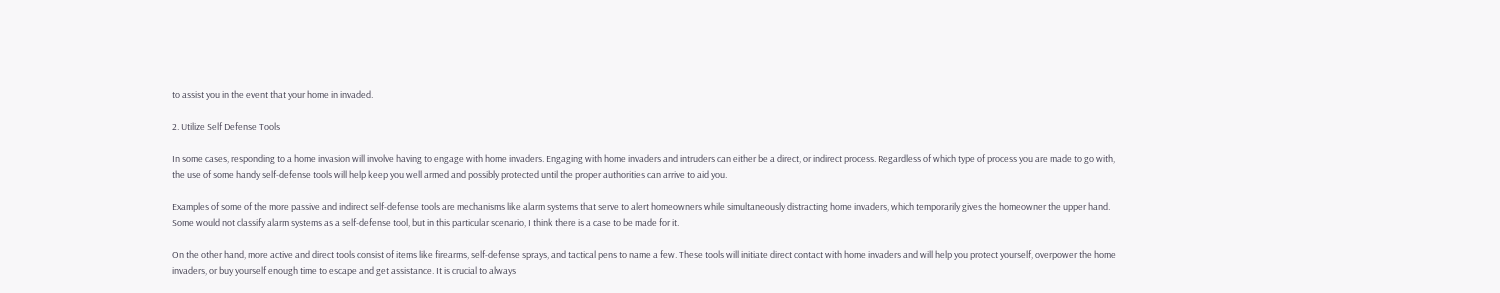to assist you in the event that your home in invaded.

2. Utilize Self Defense Tools

In some cases, responding to a home invasion will involve having to engage with home invaders. Engaging with home invaders and intruders can either be a direct, or indirect process. Regardless of which type of process you are made to go with, the use of some handy self-defense tools will help keep you well armed and possibly protected until the proper authorities can arrive to aid you.

Examples of some of the more passive and indirect self-defense tools are mechanisms like alarm systems that serve to alert homeowners while simultaneously distracting home invaders, which temporarily gives the homeowner the upper hand. Some would not classify alarm systems as a self-defense tool, but in this particular scenario, I think there is a case to be made for it.

On the other hand, more active and direct tools consist of items like firearms, self-defense sprays, and tactical pens to name a few. These tools will initiate direct contact with home invaders and will help you protect yourself, overpower the home invaders, or buy yourself enough time to escape and get assistance. It is crucial to always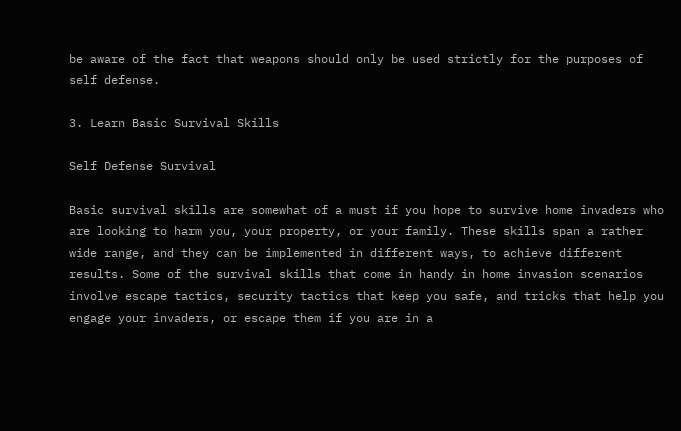be aware of the fact that weapons should only be used strictly for the purposes of self defense.

3. Learn Basic Survival Skills

Self Defense Survival

Basic survival skills are somewhat of a must if you hope to survive home invaders who are looking to harm you, your property, or your family. These skills span a rather wide range, and they can be implemented in different ways, to achieve different results. Some of the survival skills that come in handy in home invasion scenarios involve escape tactics, security tactics that keep you safe, and tricks that help you engage your invaders, or escape them if you are in a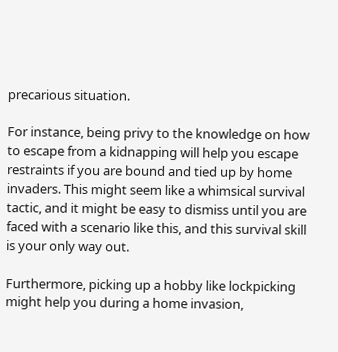precarious situation.

For instance, being privy to the knowledge on how to escape from a kidnapping will help you escape restraints if you are bound and tied up by home invaders. This might seem like a whimsical survival tactic, and it might be easy to dismiss until you are faced with a scenario like this, and this survival skill is your only way out.

Furthermore, picking up a hobby like lockpicking might help you during a home invasion,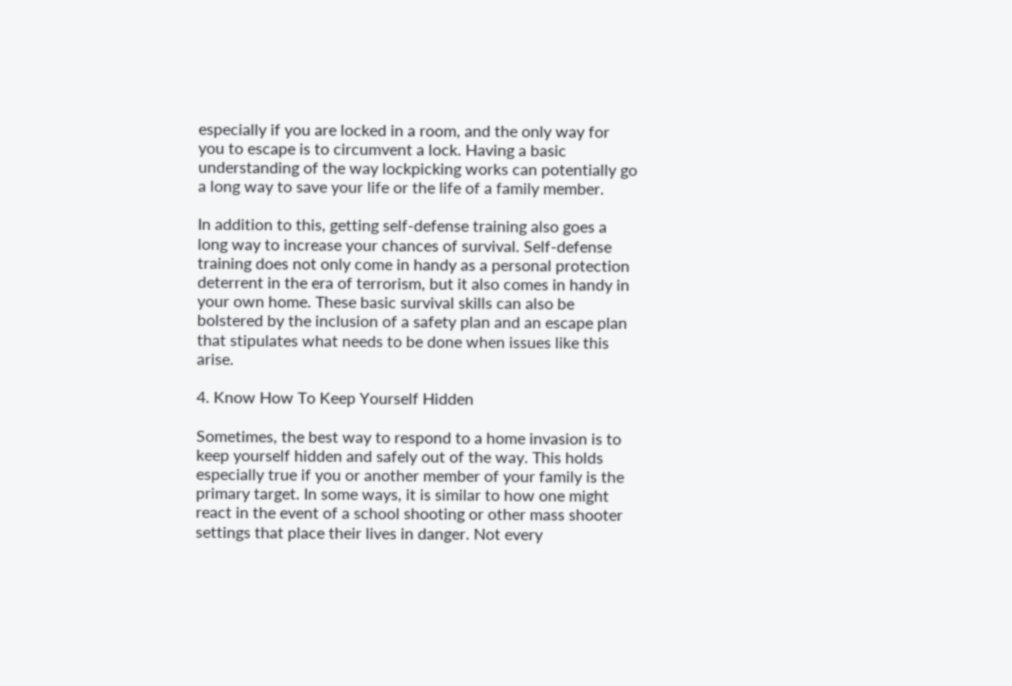especially if you are locked in a room, and the only way for you to escape is to circumvent a lock. Having a basic understanding of the way lockpicking works can potentially go a long way to save your life or the life of a family member.

In addition to this, getting self-defense training also goes a long way to increase your chances of survival. Self-defense training does not only come in handy as a personal protection deterrent in the era of terrorism, but it also comes in handy in your own home. These basic survival skills can also be bolstered by the inclusion of a safety plan and an escape plan that stipulates what needs to be done when issues like this arise.

4. Know How To Keep Yourself Hidden

Sometimes, the best way to respond to a home invasion is to keep yourself hidden and safely out of the way. This holds especially true if you or another member of your family is the primary target. In some ways, it is similar to how one might react in the event of a school shooting or other mass shooter settings that place their lives in danger. Not every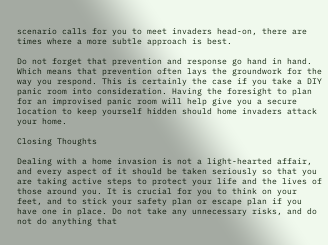scenario calls for you to meet invaders head-on, there are times where a more subtle approach is best.

Do not forget that prevention and response go hand in hand. Which means that prevention often lays the groundwork for the way you respond. This is certainly the case if you take a DIY panic room into consideration. Having the foresight to plan for an improvised panic room will help give you a secure location to keep yourself hidden should home invaders attack your home.

Closing Thoughts

Dealing with a home invasion is not a light-hearted affair, and every aspect of it should be taken seriously so that you are taking active steps to protect your life and the lives of those around you. It is crucial for you to think on your feet, and to stick your safety plan or escape plan if you have one in place. Do not take any unnecessary risks, and do not do anything that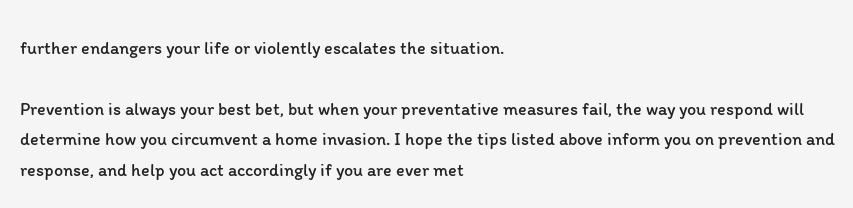further endangers your life or violently escalates the situation.

Prevention is always your best bet, but when your preventative measures fail, the way you respond will determine how you circumvent a home invasion. I hope the tips listed above inform you on prevention and response, and help you act accordingly if you are ever met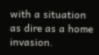with a situation as dire as a home invasion.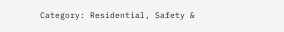Category: Residential, Safety &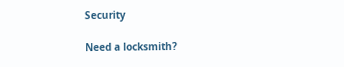Security

Need a locksmith?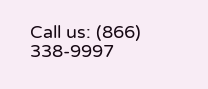Call us: (866) 338-9997